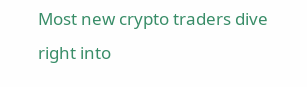Most new crypto traders dive right into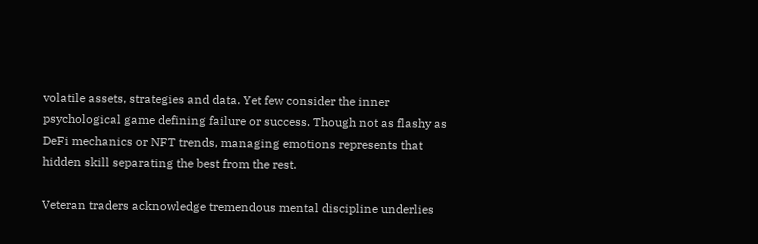volatile assets, strategies and data. Yet few consider the inner psychological game defining failure or success. Though not as flashy as DeFi mechanics or NFT trends, managing emotions represents that hidden skill separating the best from the rest.

Veteran traders acknowledge tremendous mental discipline underlies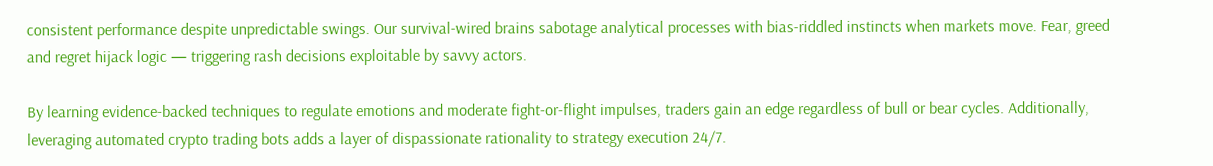consistent performance despite unpredictable swings. Our survival-wired brains sabotage analytical processes with bias-riddled instincts when markets move. Fear, greed and regret hijack logic — triggering rash decisions exploitable by savvy actors.

By learning evidence-backed techniques to regulate emotions and moderate fight-or-flight impulses, traders gain an edge regardless of bull or bear cycles. Additionally, leveraging automated crypto trading bots adds a layer of dispassionate rationality to strategy execution 24/7.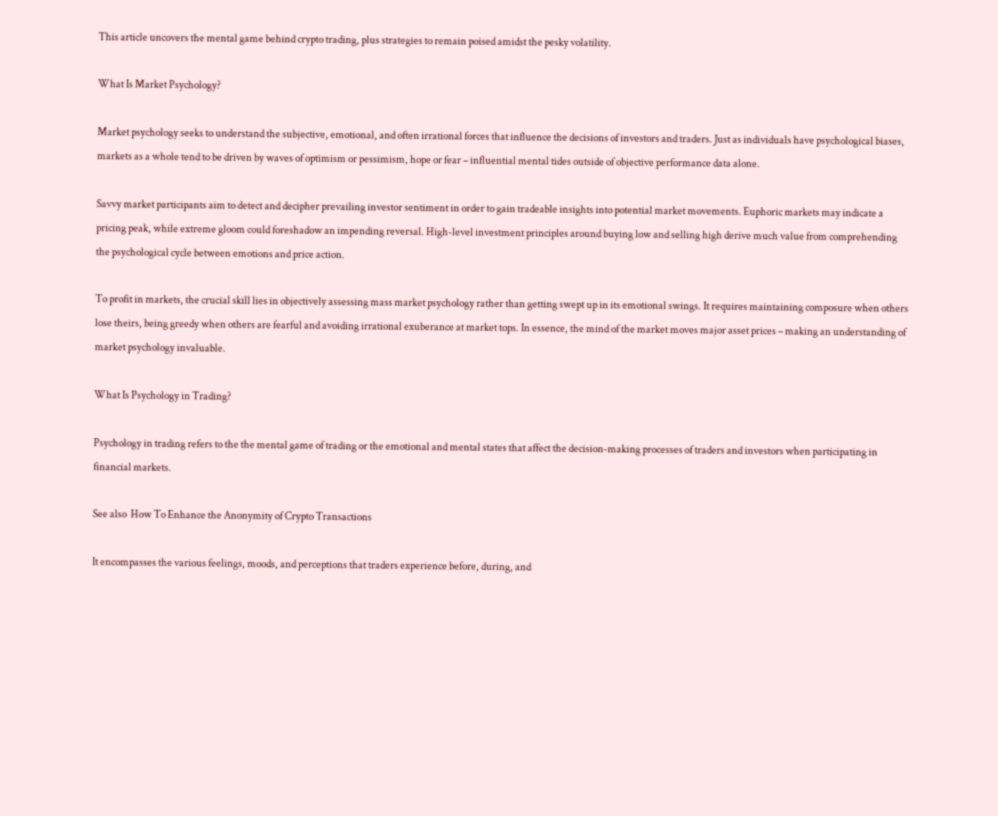This article uncovers the mental game behind crypto trading, plus strategies to remain poised amidst the pesky volatility.

What Is Market Psychology?

Market psychology seeks to understand the subjective, emotional, and often irrational forces that influence the decisions of investors and traders. Just as individuals have psychological biases, markets as a whole tend to be driven by waves of optimism or pessimism, hope or fear – influential mental tides outside of objective performance data alone.

Savvy market participants aim to detect and decipher prevailing investor sentiment in order to gain tradeable insights into potential market movements. Euphoric markets may indicate a pricing peak, while extreme gloom could foreshadow an impending reversal. High-level investment principles around buying low and selling high derive much value from comprehending the psychological cycle between emotions and price action.

To profit in markets, the crucial skill lies in objectively assessing mass market psychology rather than getting swept up in its emotional swings. It requires maintaining composure when others lose theirs, being greedy when others are fearful and avoiding irrational exuberance at market tops. In essence, the mind of the market moves major asset prices – making an understanding of market psychology invaluable.

What Is Psychology in Trading?

Psychology in trading refers to the the mental game of trading or the emotional and mental states that affect the decision-making processes of traders and investors when participating in financial markets.

See also  How To Enhance the Anonymity of Crypto Transactions

It encompasses the various feelings, moods, and perceptions that traders experience before, during, and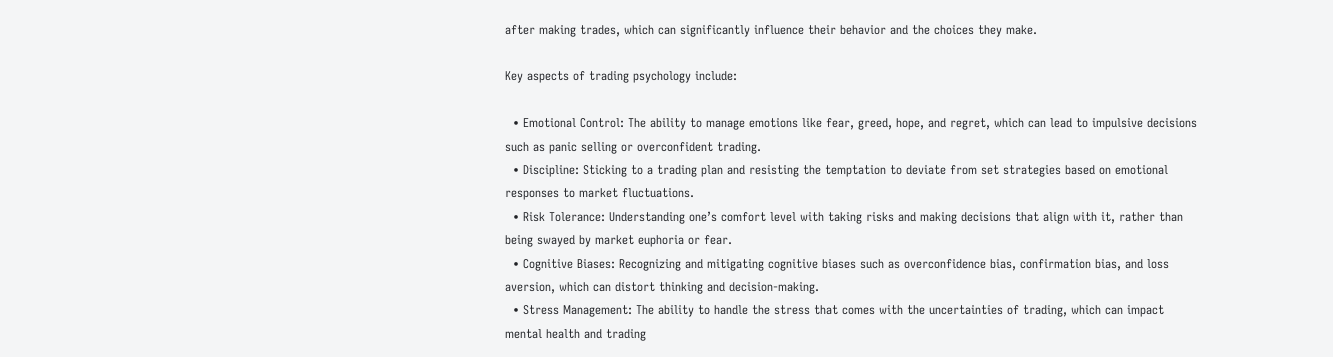after making trades, which can significantly influence their behavior and the choices they make.

Key aspects of trading psychology include:

  • Emotional Control: The ability to manage emotions like fear, greed, hope, and regret, which can lead to impulsive decisions such as panic selling or overconfident trading.
  • Discipline: Sticking to a trading plan and resisting the temptation to deviate from set strategies based on emotional responses to market fluctuations.
  • Risk Tolerance: Understanding one’s comfort level with taking risks and making decisions that align with it, rather than being swayed by market euphoria or fear.
  • Cognitive Biases: Recognizing and mitigating cognitive biases such as overconfidence bias, confirmation bias, and loss aversion, which can distort thinking and decision-making.
  • Stress Management: The ability to handle the stress that comes with the uncertainties of trading, which can impact mental health and trading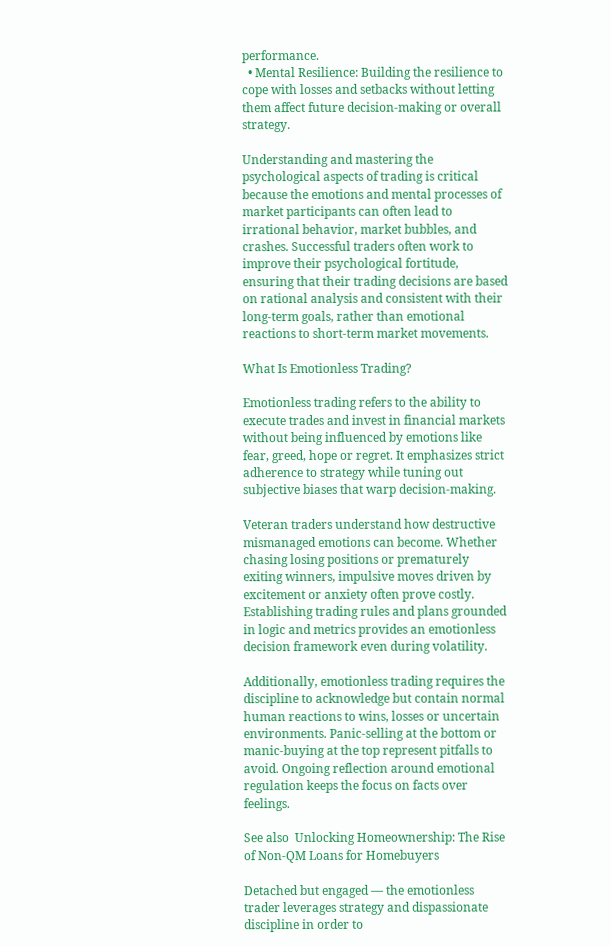performance.
  • Mental Resilience: Building the resilience to cope with losses and setbacks without letting them affect future decision-making or overall strategy.

Understanding and mastering the psychological aspects of trading is critical because the emotions and mental processes of market participants can often lead to irrational behavior, market bubbles, and crashes. Successful traders often work to improve their psychological fortitude, ensuring that their trading decisions are based on rational analysis and consistent with their long-term goals, rather than emotional reactions to short-term market movements.

What Is Emotionless Trading?

Emotionless trading refers to the ability to execute trades and invest in financial markets without being influenced by emotions like fear, greed, hope or regret. It emphasizes strict adherence to strategy while tuning out subjective biases that warp decision-making.

Veteran traders understand how destructive mismanaged emotions can become. Whether chasing losing positions or prematurely exiting winners, impulsive moves driven by excitement or anxiety often prove costly. Establishing trading rules and plans grounded in logic and metrics provides an emotionless decision framework even during volatility.

Additionally, emotionless trading requires the discipline to acknowledge but contain normal human reactions to wins, losses or uncertain environments. Panic-selling at the bottom or manic-buying at the top represent pitfalls to avoid. Ongoing reflection around emotional regulation keeps the focus on facts over feelings.

See also  Unlocking Homeownership: The Rise of Non-QM Loans for Homebuyers

Detached but engaged — the emotionless trader leverages strategy and dispassionate discipline in order to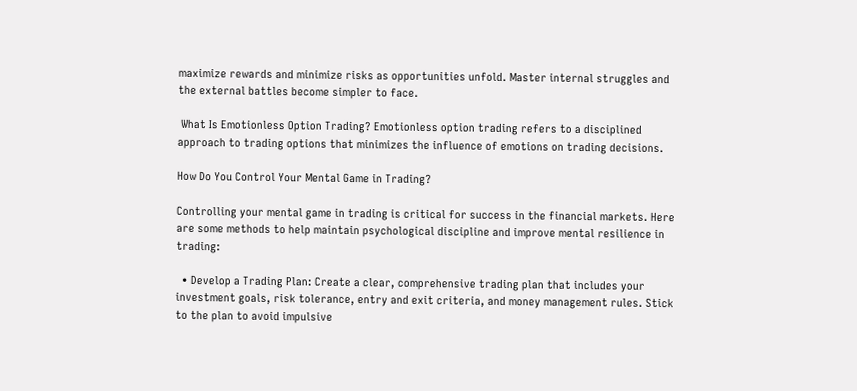maximize rewards and minimize risks as opportunities unfold. Master internal struggles and the external battles become simpler to face.

 What Is Emotionless Option Trading? Emotionless option trading refers to a disciplined approach to trading options that minimizes the influence of emotions on trading decisions.

How Do You Control Your Mental Game in Trading?

Controlling your mental game in trading is critical for success in the financial markets. Here are some methods to help maintain psychological discipline and improve mental resilience in trading:

  • Develop a Trading Plan: Create a clear, comprehensive trading plan that includes your investment goals, risk tolerance, entry and exit criteria, and money management rules. Stick to the plan to avoid impulsive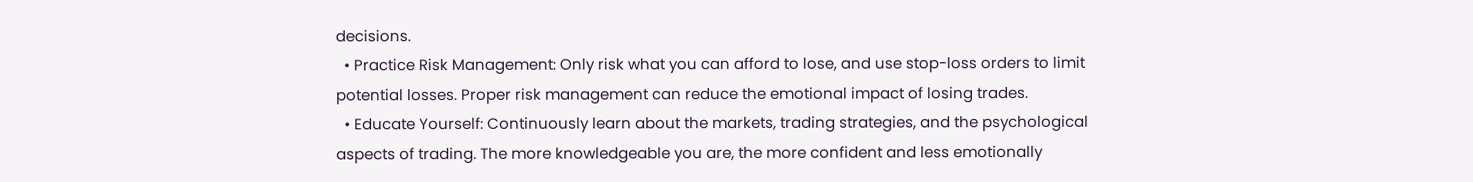decisions.
  • Practice Risk Management: Only risk what you can afford to lose, and use stop-loss orders to limit potential losses. Proper risk management can reduce the emotional impact of losing trades.
  • Educate Yourself: Continuously learn about the markets, trading strategies, and the psychological aspects of trading. The more knowledgeable you are, the more confident and less emotionally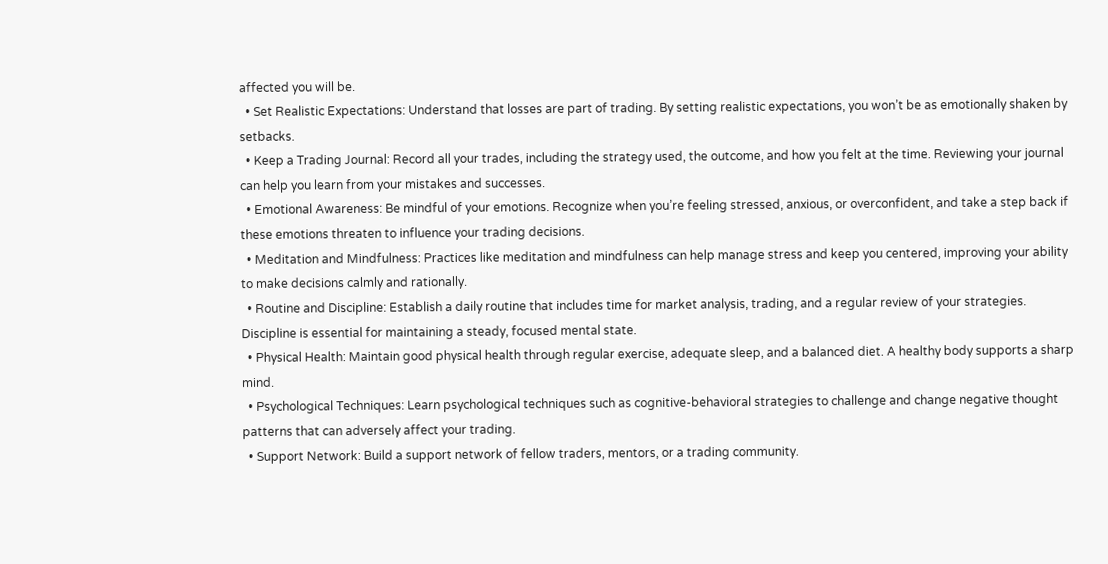affected you will be.
  • Set Realistic Expectations: Understand that losses are part of trading. By setting realistic expectations, you won’t be as emotionally shaken by setbacks.
  • Keep a Trading Journal: Record all your trades, including the strategy used, the outcome, and how you felt at the time. Reviewing your journal can help you learn from your mistakes and successes.
  • Emotional Awareness: Be mindful of your emotions. Recognize when you’re feeling stressed, anxious, or overconfident, and take a step back if these emotions threaten to influence your trading decisions.
  • Meditation and Mindfulness: Practices like meditation and mindfulness can help manage stress and keep you centered, improving your ability to make decisions calmly and rationally.
  • Routine and Discipline: Establish a daily routine that includes time for market analysis, trading, and a regular review of your strategies. Discipline is essential for maintaining a steady, focused mental state.
  • Physical Health: Maintain good physical health through regular exercise, adequate sleep, and a balanced diet. A healthy body supports a sharp mind.
  • Psychological Techniques: Learn psychological techniques such as cognitive-behavioral strategies to challenge and change negative thought patterns that can adversely affect your trading.
  • Support Network: Build a support network of fellow traders, mentors, or a trading community.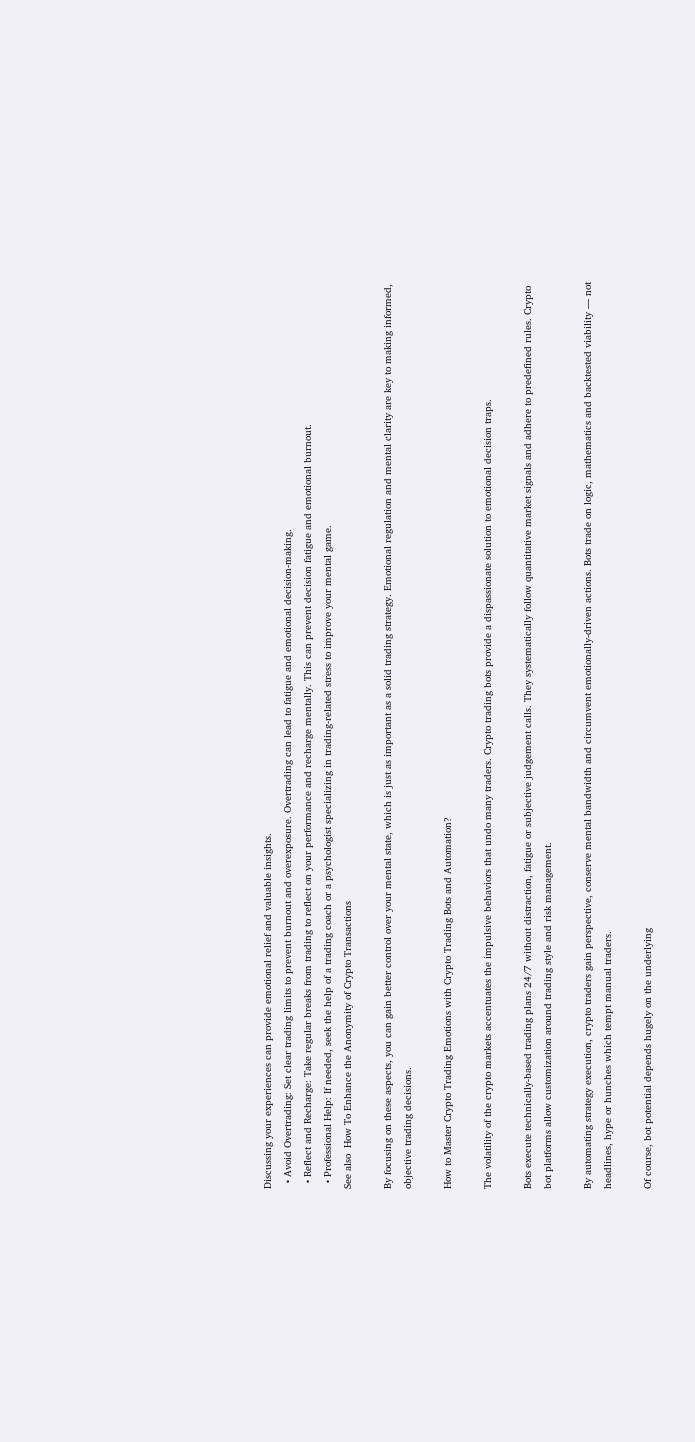Discussing your experiences can provide emotional relief and valuable insights.
  • Avoid Overtrading: Set clear trading limits to prevent burnout and overexposure. Overtrading can lead to fatigue and emotional decision-making.
  • Reflect and Recharge: Take regular breaks from trading to reflect on your performance and recharge mentally. This can prevent decision fatigue and emotional burnout.
  • Professional Help: If needed, seek the help of a trading coach or a psychologist specializing in trading-related stress to improve your mental game.
See also  How To Enhance the Anonymity of Crypto Transactions

By focusing on these aspects, you can gain better control over your mental state, which is just as important as a solid trading strategy. Emotional regulation and mental clarity are key to making informed, objective trading decisions.

How to Master Crypto Trading Emotions with Crypto Trading Bots and Automation?

The volatility of the crypto markets accentuates the impulsive behaviors that undo many traders. Crypto trading bots provide a dispassionate solution to emotional decision traps.

Bots execute technically-based trading plans 24/7 without distraction, fatigue or subjective judgement calls. They systematically follow quantitative market signals and adhere to predefined rules. Crypto bot platforms allow customization around trading style and risk management.

By automating strategy execution, crypto traders gain perspective, conserve mental bandwidth and circumvent emotionally-driven actions. Bots trade on logic, mathematics and backtested viability — not headlines, hype or hunches which tempt manual traders.

Of course, bot potential depends hugely on the underlying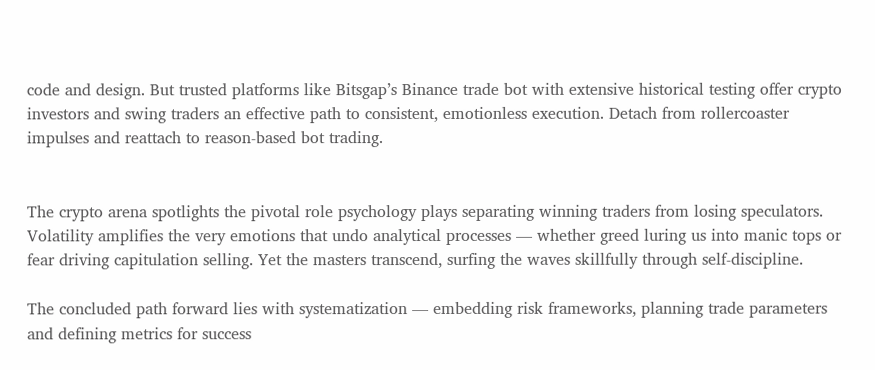code and design. But trusted platforms like Bitsgap’s Binance trade bot with extensive historical testing offer crypto investors and swing traders an effective path to consistent, emotionless execution. Detach from rollercoaster impulses and reattach to reason-based bot trading.


The crypto arena spotlights the pivotal role psychology plays separating winning traders from losing speculators. Volatility amplifies the very emotions that undo analytical processes — whether greed luring us into manic tops or fear driving capitulation selling. Yet the masters transcend, surfing the waves skillfully through self-discipline.

The concluded path forward lies with systematization — embedding risk frameworks, planning trade parameters and defining metrics for success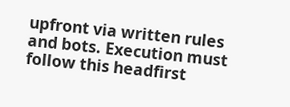upfront via written rules and bots. Execution must follow this headfirst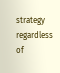strategy regardless of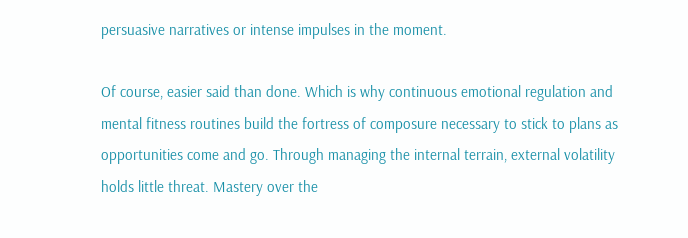persuasive narratives or intense impulses in the moment.

Of course, easier said than done. Which is why continuous emotional regulation and mental fitness routines build the fortress of composure necessary to stick to plans as opportunities come and go. Through managing the internal terrain, external volatility holds little threat. Mastery over the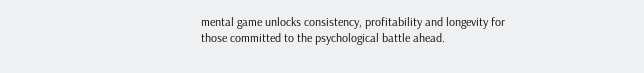mental game unlocks consistency, profitability and longevity for those committed to the psychological battle ahead.